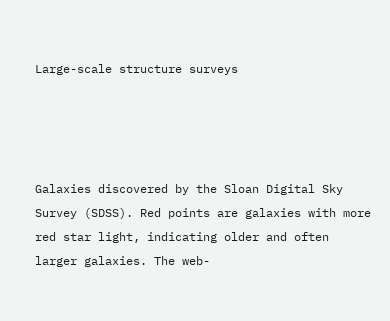Large-scale structure surveys




Galaxies discovered by the Sloan Digital Sky Survey (SDSS). Red points are galaxies with more red star light, indicating older and often larger galaxies. The web-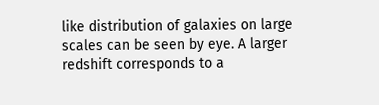like distribution of galaxies on large scales can be seen by eye. A larger redshift corresponds to a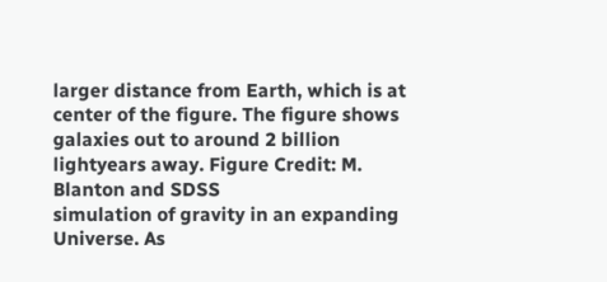larger distance from Earth, which is at center of the figure. The figure shows galaxies out to around 2 billion lightyears away. Figure Credit: M. Blanton and SDSS
simulation of gravity in an expanding Universe. As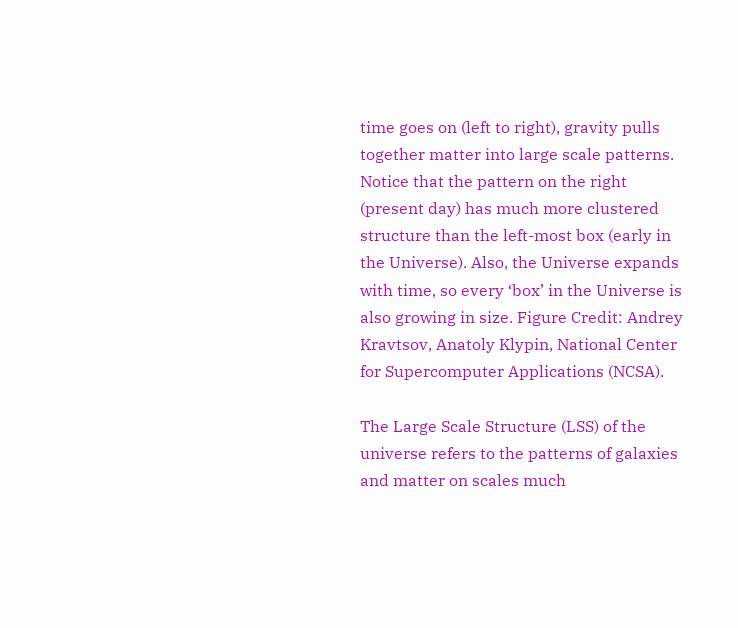time goes on (left to right), gravity pulls together matter into large scale patterns. Notice that the pattern on the right (present day) has much more clustered structure than the left-most box (early in the Universe). Also, the Universe expands with time, so every ‘box’ in the Universe is also growing in size. Figure Credit: Andrey Kravtsov, Anatoly Klypin, National Center for Supercomputer Applications (NCSA).

The Large Scale Structure (LSS) of the universe refers to the patterns of galaxies and matter on scales much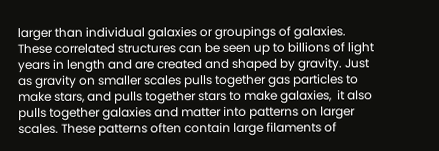larger than individual galaxies or groupings of galaxies. These correlated structures can be seen up to billions of light years in length and are created and shaped by gravity. Just as gravity on smaller scales pulls together gas particles to make stars, and pulls together stars to make galaxies,  it also pulls together galaxies and matter into patterns on larger scales. These patterns often contain large filaments of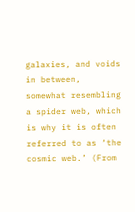galaxies, and voids in between, somewhat resembling a spider web, which is why it is often referred to as ‘the cosmic web.’ (From